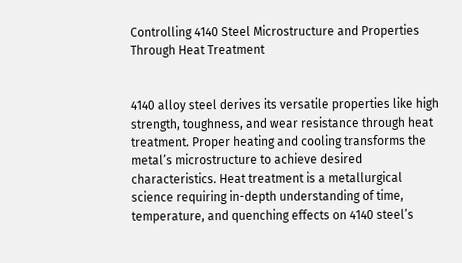Controlling 4140 Steel Microstructure and Properties Through Heat Treatment


4140 alloy steel derives its versatile properties like high strength, toughness, and wear resistance through heat treatment. Proper heating and cooling transforms the metal’s microstructure to achieve desired characteristics. Heat treatment is a metallurgical science requiring in-depth understanding of time, temperature, and quenching effects on 4140 steel’s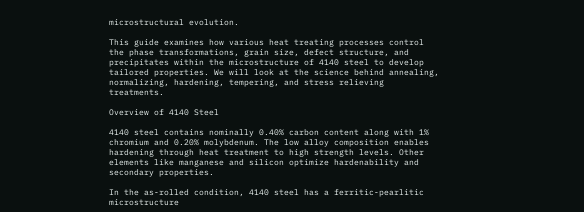microstructural evolution.

This guide examines how various heat treating processes control the phase transformations, grain size, defect structure, and precipitates within the microstructure of 4140 steel to develop tailored properties. We will look at the science behind annealing, normalizing, hardening, tempering, and stress relieving treatments.

Overview of 4140 Steel

4140 steel contains nominally 0.40% carbon content along with 1% chromium and 0.20% molybdenum. The low alloy composition enables hardening through heat treatment to high strength levels. Other elements like manganese and silicon optimize hardenability and secondary properties.

In the as-rolled condition, 4140 steel has a ferritic-pearlitic microstructure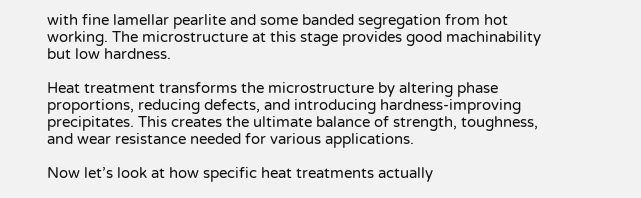with fine lamellar pearlite and some banded segregation from hot working. The microstructure at this stage provides good machinability but low hardness.

Heat treatment transforms the microstructure by altering phase proportions, reducing defects, and introducing hardness-improving precipitates. This creates the ultimate balance of strength, toughness, and wear resistance needed for various applications.

Now let’s look at how specific heat treatments actually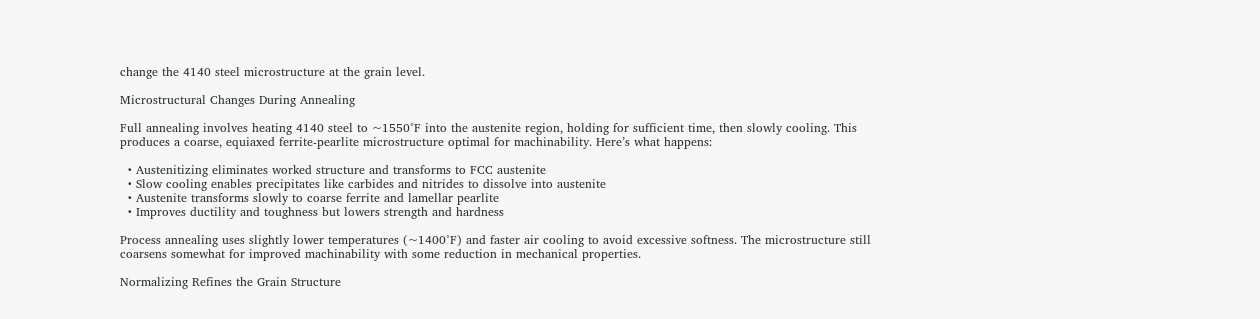change the 4140 steel microstructure at the grain level.

Microstructural Changes During Annealing

Full annealing involves heating 4140 steel to ~1550°F into the austenite region, holding for sufficient time, then slowly cooling. This produces a coarse, equiaxed ferrite-pearlite microstructure optimal for machinability. Here’s what happens:

  • Austenitizing eliminates worked structure and transforms to FCC austenite
  • Slow cooling enables precipitates like carbides and nitrides to dissolve into austenite
  • Austenite transforms slowly to coarse ferrite and lamellar pearlite
  • Improves ductility and toughness but lowers strength and hardness

Process annealing uses slightly lower temperatures (~1400°F) and faster air cooling to avoid excessive softness. The microstructure still coarsens somewhat for improved machinability with some reduction in mechanical properties.

Normalizing Refines the Grain Structure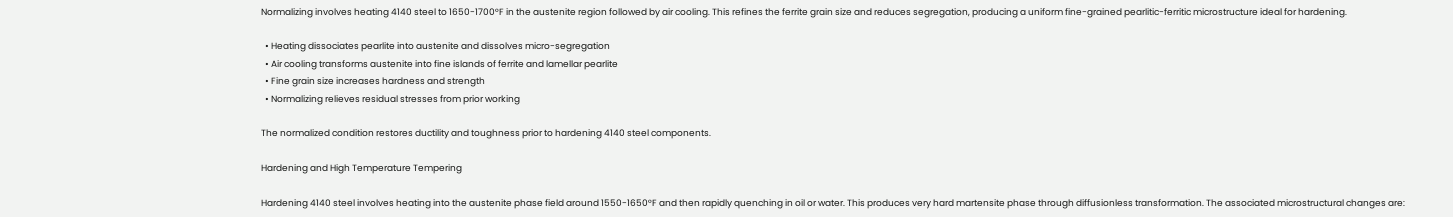Normalizing involves heating 4140 steel to 1650-1700°F in the austenite region followed by air cooling. This refines the ferrite grain size and reduces segregation, producing a uniform fine-grained pearlitic-ferritic microstructure ideal for hardening.

  • Heating dissociates pearlite into austenite and dissolves micro-segregation
  • Air cooling transforms austenite into fine islands of ferrite and lamellar pearlite
  • Fine grain size increases hardness and strength
  • Normalizing relieves residual stresses from prior working

The normalized condition restores ductility and toughness prior to hardening 4140 steel components.

Hardening and High Temperature Tempering

Hardening 4140 steel involves heating into the austenite phase field around 1550-1650°F and then rapidly quenching in oil or water. This produces very hard martensite phase through diffusionless transformation. The associated microstructural changes are: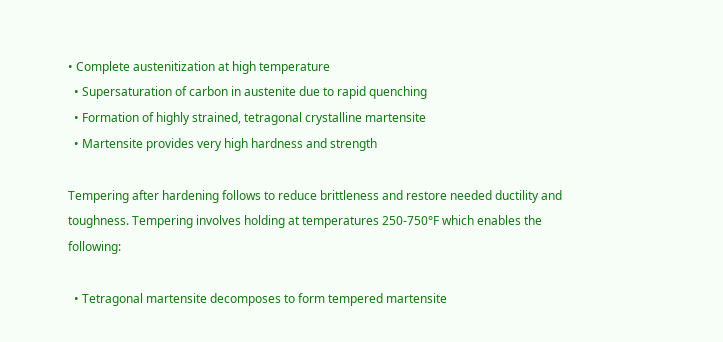• Complete austenitization at high temperature
  • Supersaturation of carbon in austenite due to rapid quenching
  • Formation of highly strained, tetragonal crystalline martensite
  • Martensite provides very high hardness and strength

Tempering after hardening follows to reduce brittleness and restore needed ductility and toughness. Tempering involves holding at temperatures 250-750°F which enables the following:

  • Tetragonal martensite decomposes to form tempered martensite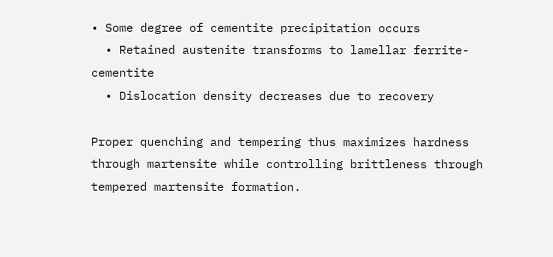• Some degree of cementite precipitation occurs
  • Retained austenite transforms to lamellar ferrite-cementite
  • Dislocation density decreases due to recovery

Proper quenching and tempering thus maximizes hardness through martensite while controlling brittleness through tempered martensite formation.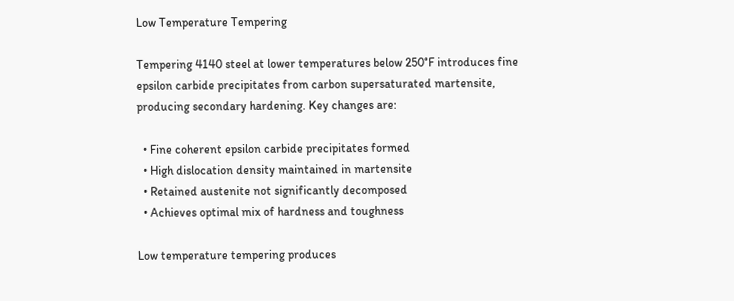Low Temperature Tempering

Tempering 4140 steel at lower temperatures below 250°F introduces fine epsilon carbide precipitates from carbon supersaturated martensite, producing secondary hardening. Key changes are:

  • Fine coherent epsilon carbide precipitates formed
  • High dislocation density maintained in martensite
  • Retained austenite not significantly decomposed
  • Achieves optimal mix of hardness and toughness

Low temperature tempering produces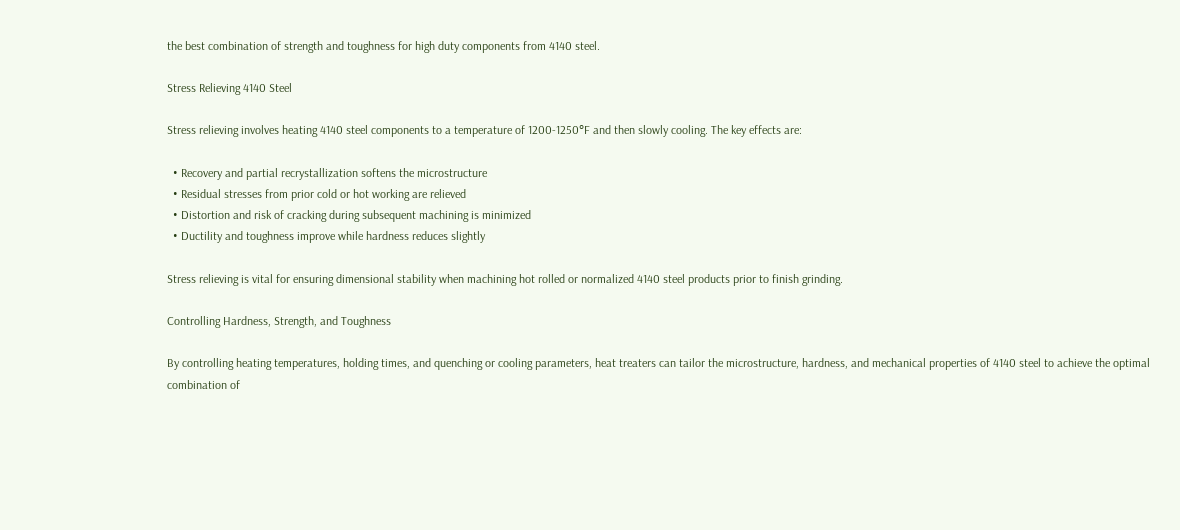the best combination of strength and toughness for high duty components from 4140 steel.

Stress Relieving 4140 Steel

Stress relieving involves heating 4140 steel components to a temperature of 1200-1250°F and then slowly cooling. The key effects are:

  • Recovery and partial recrystallization softens the microstructure
  • Residual stresses from prior cold or hot working are relieved
  • Distortion and risk of cracking during subsequent machining is minimized
  • Ductility and toughness improve while hardness reduces slightly

Stress relieving is vital for ensuring dimensional stability when machining hot rolled or normalized 4140 steel products prior to finish grinding.

Controlling Hardness, Strength, and Toughness

By controlling heating temperatures, holding times, and quenching or cooling parameters, heat treaters can tailor the microstructure, hardness, and mechanical properties of 4140 steel to achieve the optimal combination of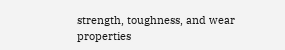strength, toughness, and wear properties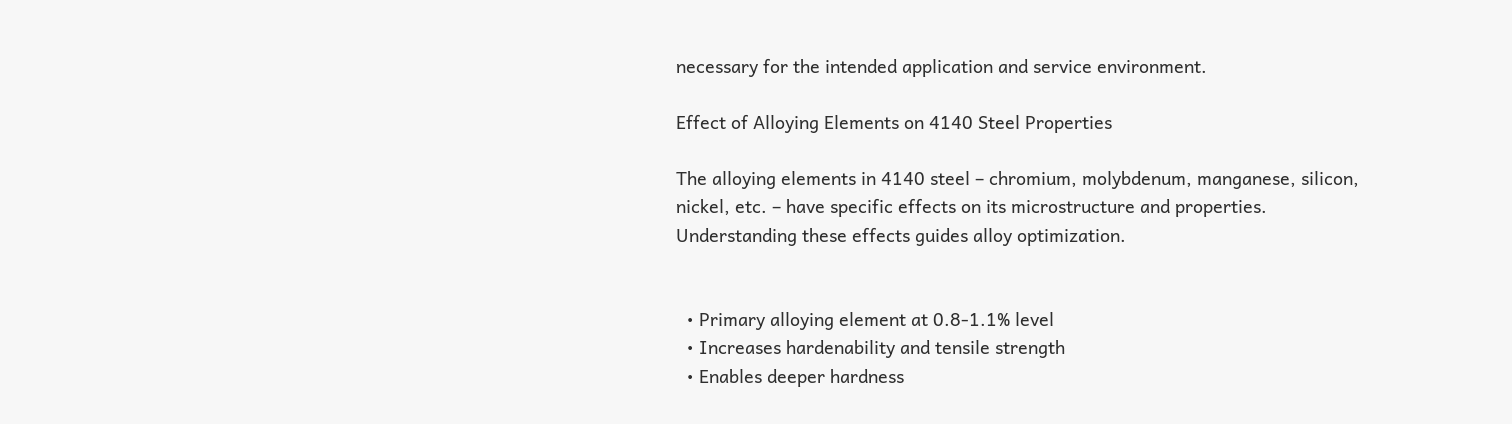necessary for the intended application and service environment.

Effect of Alloying Elements on 4140 Steel Properties

The alloying elements in 4140 steel – chromium, molybdenum, manganese, silicon, nickel, etc. – have specific effects on its microstructure and properties. Understanding these effects guides alloy optimization.


  • Primary alloying element at 0.8-1.1% level
  • Increases hardenability and tensile strength
  • Enables deeper hardness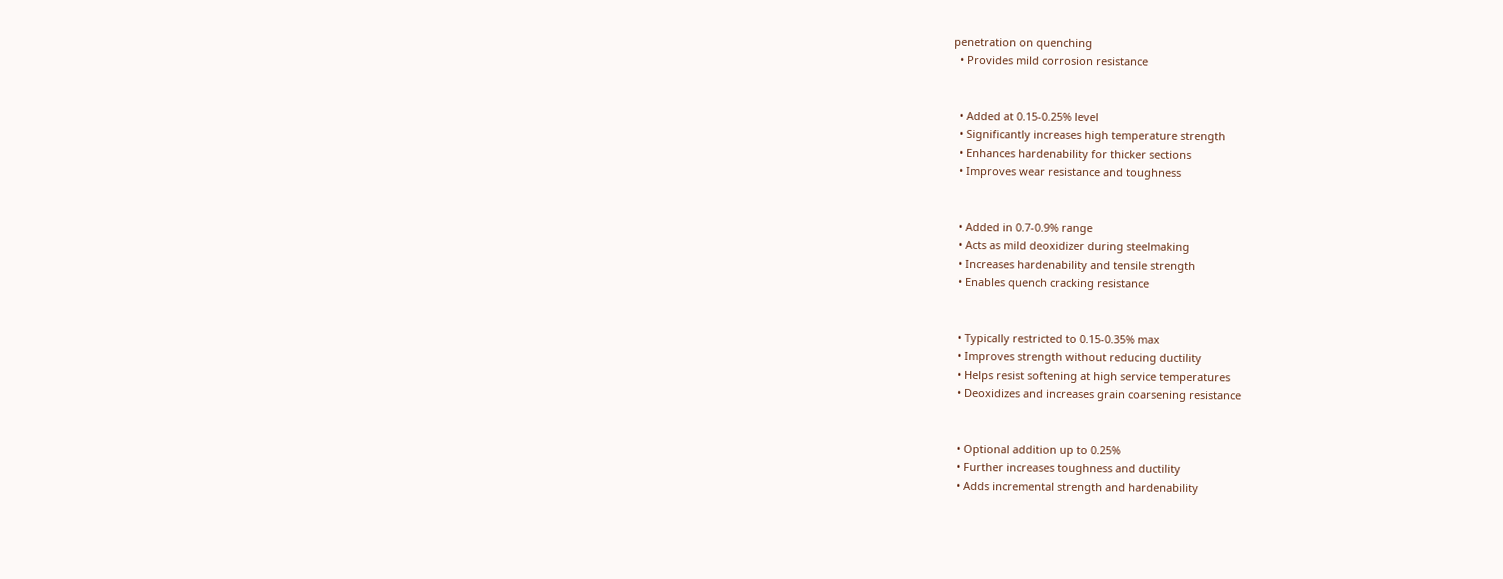penetration on quenching
  • Provides mild corrosion resistance


  • Added at 0.15-0.25% level
  • Significantly increases high temperature strength
  • Enhances hardenability for thicker sections
  • Improves wear resistance and toughness


  • Added in 0.7-0.9% range
  • Acts as mild deoxidizer during steelmaking
  • Increases hardenability and tensile strength
  • Enables quench cracking resistance


  • Typically restricted to 0.15-0.35% max
  • Improves strength without reducing ductility
  • Helps resist softening at high service temperatures
  • Deoxidizes and increases grain coarsening resistance


  • Optional addition up to 0.25%
  • Further increases toughness and ductility
  • Adds incremental strength and hardenability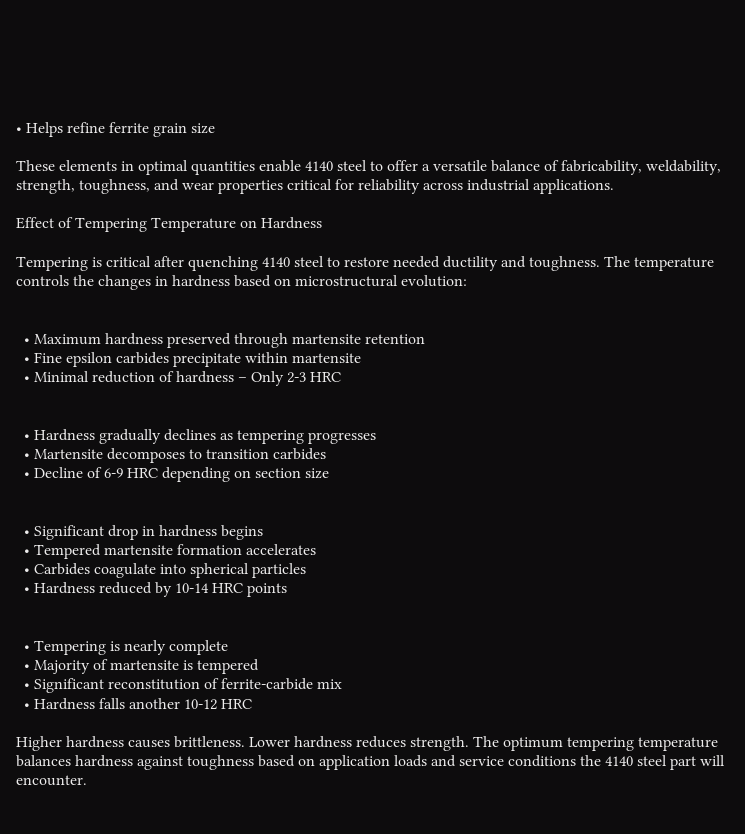• Helps refine ferrite grain size

These elements in optimal quantities enable 4140 steel to offer a versatile balance of fabricability, weldability, strength, toughness, and wear properties critical for reliability across industrial applications.

Effect of Tempering Temperature on Hardness

Tempering is critical after quenching 4140 steel to restore needed ductility and toughness. The temperature controls the changes in hardness based on microstructural evolution:


  • Maximum hardness preserved through martensite retention
  • Fine epsilon carbides precipitate within martensite
  • Minimal reduction of hardness – Only 2-3 HRC


  • Hardness gradually declines as tempering progresses
  • Martensite decomposes to transition carbides
  • Decline of 6-9 HRC depending on section size


  • Significant drop in hardness begins
  • Tempered martensite formation accelerates
  • Carbides coagulate into spherical particles
  • Hardness reduced by 10-14 HRC points


  • Tempering is nearly complete
  • Majority of martensite is tempered
  • Significant reconstitution of ferrite-carbide mix
  • Hardness falls another 10-12 HRC

Higher hardness causes brittleness. Lower hardness reduces strength. The optimum tempering temperature balances hardness against toughness based on application loads and service conditions the 4140 steel part will encounter.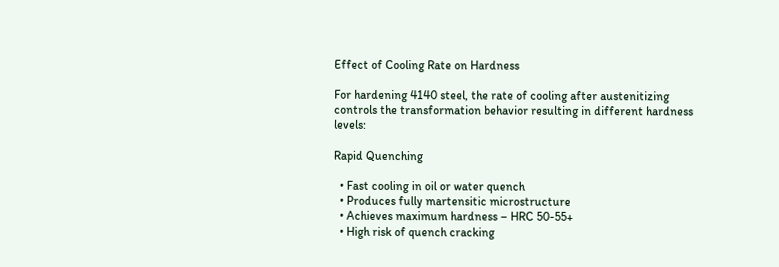Effect of Cooling Rate on Hardness

For hardening 4140 steel, the rate of cooling after austenitizing controls the transformation behavior resulting in different hardness levels:

Rapid Quenching

  • Fast cooling in oil or water quench
  • Produces fully martensitic microstructure
  • Achieves maximum hardness – HRC 50-55+
  • High risk of quench cracking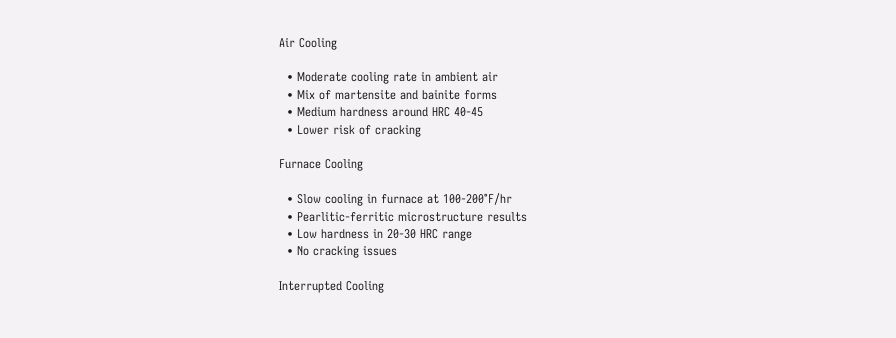Air Cooling

  • Moderate cooling rate in ambient air
  • Mix of martensite and bainite forms
  • Medium hardness around HRC 40-45
  • Lower risk of cracking

Furnace Cooling

  • Slow cooling in furnace at 100-200°F/hr
  • Pearlitic-ferritic microstructure results
  • Low hardness in 20-30 HRC range
  • No cracking issues

Interrupted Cooling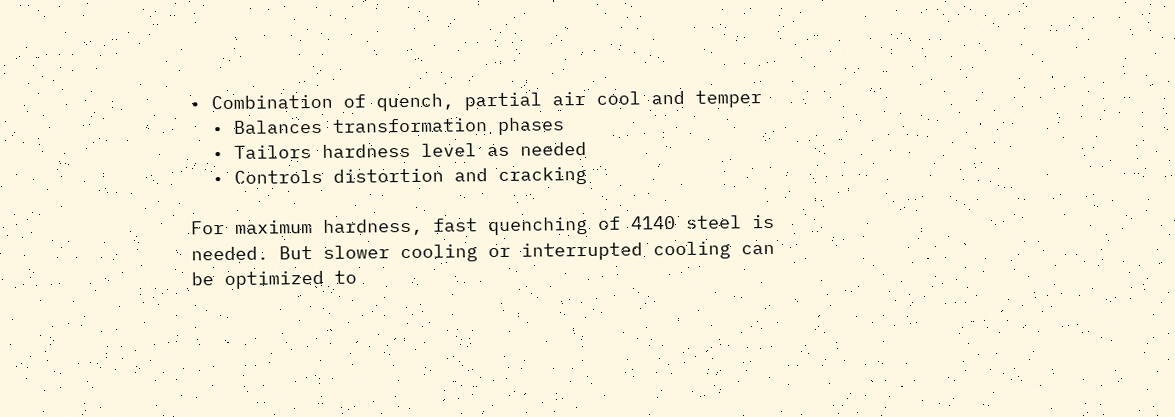• Combination of quench, partial air cool and temper
  • Balances transformation phases
  • Tailors hardness level as needed
  • Controls distortion and cracking

For maximum hardness, fast quenching of 4140 steel is needed. But slower cooling or interrupted cooling can be optimized to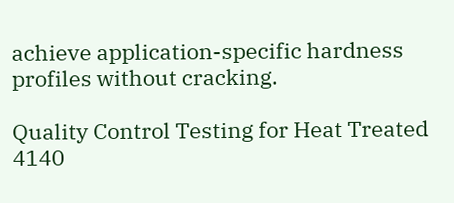achieve application-specific hardness profiles without cracking.

Quality Control Testing for Heat Treated 4140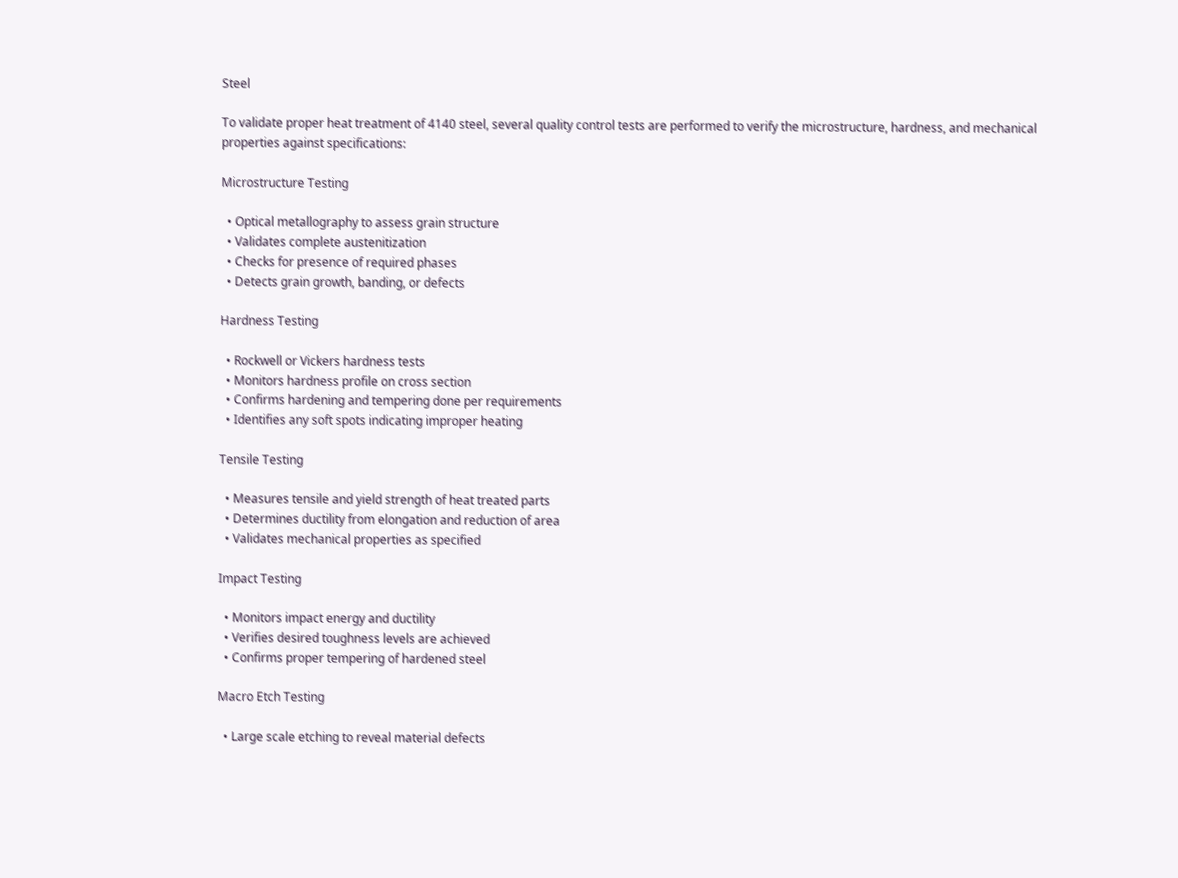Steel

To validate proper heat treatment of 4140 steel, several quality control tests are performed to verify the microstructure, hardness, and mechanical properties against specifications:

Microstructure Testing

  • Optical metallography to assess grain structure
  • Validates complete austenitization
  • Checks for presence of required phases
  • Detects grain growth, banding, or defects

Hardness Testing

  • Rockwell or Vickers hardness tests
  • Monitors hardness profile on cross section
  • Confirms hardening and tempering done per requirements
  • Identifies any soft spots indicating improper heating

Tensile Testing

  • Measures tensile and yield strength of heat treated parts
  • Determines ductility from elongation and reduction of area
  • Validates mechanical properties as specified

Impact Testing

  • Monitors impact energy and ductility
  • Verifies desired toughness levels are achieved
  • Confirms proper tempering of hardened steel

Macro Etch Testing

  • Large scale etching to reveal material defects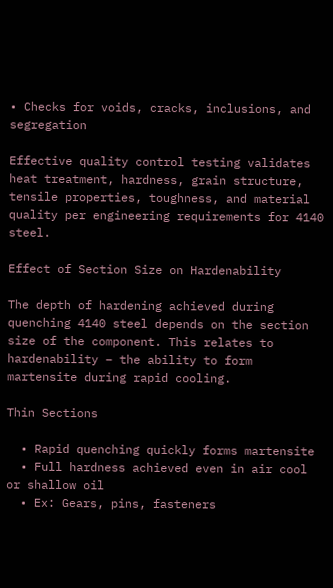• Checks for voids, cracks, inclusions, and segregation

Effective quality control testing validates heat treatment, hardness, grain structure, tensile properties, toughness, and material quality per engineering requirements for 4140 steel.

Effect of Section Size on Hardenability

The depth of hardening achieved during quenching 4140 steel depends on the section size of the component. This relates to hardenability – the ability to form martensite during rapid cooling.

Thin Sections

  • Rapid quenching quickly forms martensite
  • Full hardness achieved even in air cool or shallow oil
  • Ex: Gears, pins, fasteners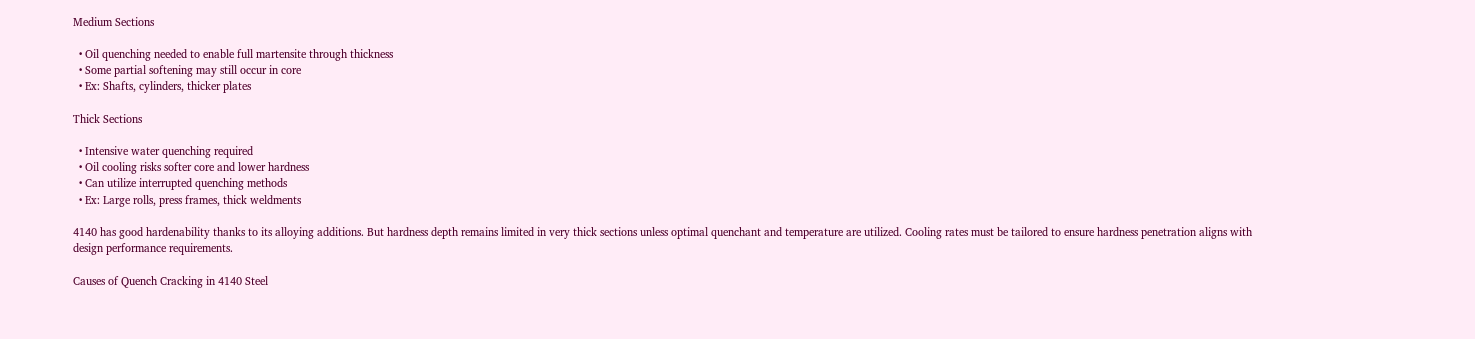Medium Sections

  • Oil quenching needed to enable full martensite through thickness
  • Some partial softening may still occur in core
  • Ex: Shafts, cylinders, thicker plates

Thick Sections

  • Intensive water quenching required
  • Oil cooling risks softer core and lower hardness
  • Can utilize interrupted quenching methods
  • Ex: Large rolls, press frames, thick weldments

4140 has good hardenability thanks to its alloying additions. But hardness depth remains limited in very thick sections unless optimal quenchant and temperature are utilized. Cooling rates must be tailored to ensure hardness penetration aligns with design performance requirements.

Causes of Quench Cracking in 4140 Steel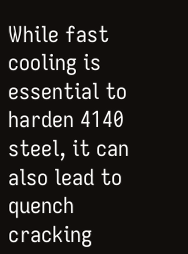While fast cooling is essential to harden 4140 steel, it can also lead to quench cracking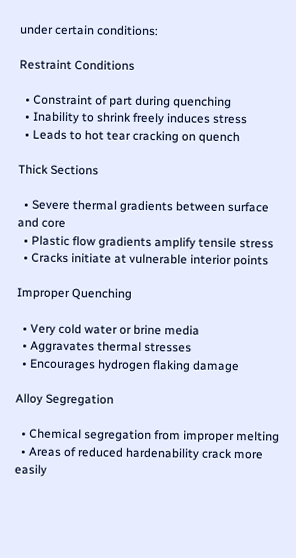under certain conditions:

Restraint Conditions

  • Constraint of part during quenching
  • Inability to shrink freely induces stress
  • Leads to hot tear cracking on quench

Thick Sections

  • Severe thermal gradients between surface and core
  • Plastic flow gradients amplify tensile stress
  • Cracks initiate at vulnerable interior points

Improper Quenching

  • Very cold water or brine media
  • Aggravates thermal stresses
  • Encourages hydrogen flaking damage

Alloy Segregation

  • Chemical segregation from improper melting
  • Areas of reduced hardenability crack more easily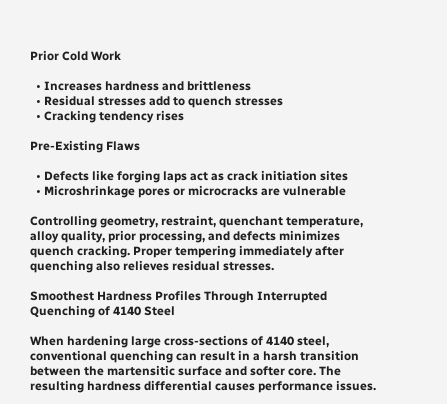Prior Cold Work

  • Increases hardness and brittleness
  • Residual stresses add to quench stresses
  • Cracking tendency rises

Pre-Existing Flaws

  • Defects like forging laps act as crack initiation sites
  • Microshrinkage pores or microcracks are vulnerable

Controlling geometry, restraint, quenchant temperature, alloy quality, prior processing, and defects minimizes quench cracking. Proper tempering immediately after quenching also relieves residual stresses.

Smoothest Hardness Profiles Through Interrupted Quenching of 4140 Steel

When hardening large cross-sections of 4140 steel, conventional quenching can result in a harsh transition between the martensitic surface and softer core. The resulting hardness differential causes performance issues.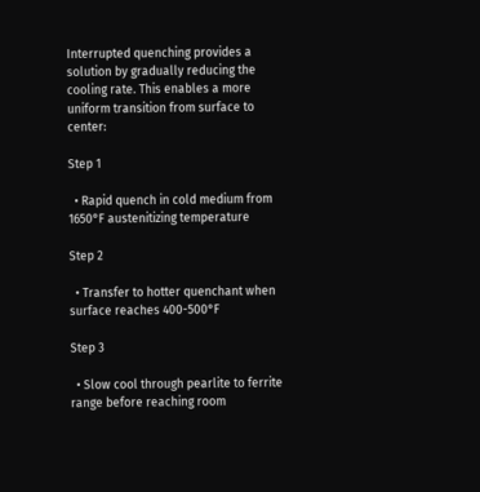Interrupted quenching provides a solution by gradually reducing the cooling rate. This enables a more uniform transition from surface to center:

Step 1

  • Rapid quench in cold medium from 1650°F austenitizing temperature

Step 2

  • Transfer to hotter quenchant when surface reaches 400-500°F

Step 3

  • Slow cool through pearlite to ferrite range before reaching room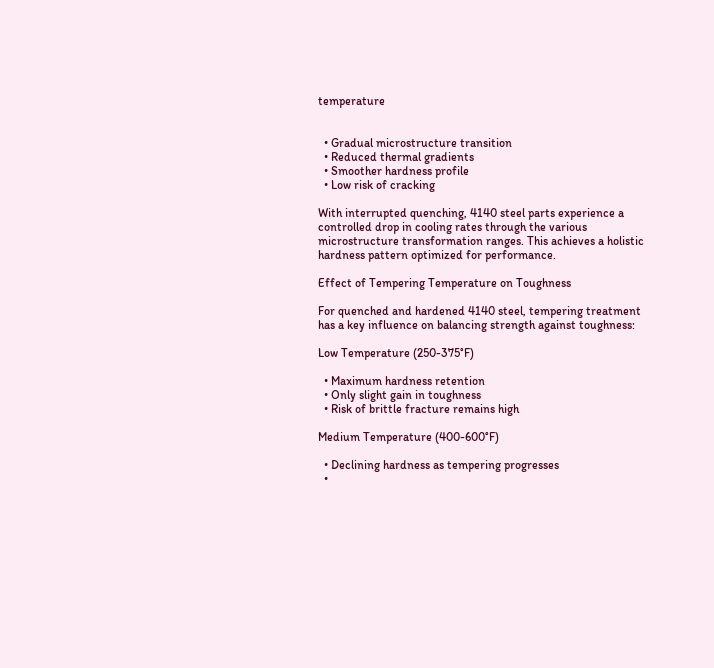temperature


  • Gradual microstructure transition
  • Reduced thermal gradients
  • Smoother hardness profile
  • Low risk of cracking

With interrupted quenching, 4140 steel parts experience a controlled drop in cooling rates through the various microstructure transformation ranges. This achieves a holistic hardness pattern optimized for performance.

Effect of Tempering Temperature on Toughness

For quenched and hardened 4140 steel, tempering treatment has a key influence on balancing strength against toughness:

Low Temperature (250-375°F)

  • Maximum hardness retention
  • Only slight gain in toughness
  • Risk of brittle fracture remains high

Medium Temperature (400-600°F)

  • Declining hardness as tempering progresses
  •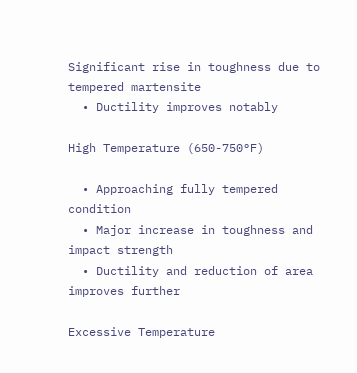Significant rise in toughness due to tempered martensite
  • Ductility improves notably

High Temperature (650-750°F)

  • Approaching fully tempered condition
  • Major increase in toughness and impact strength
  • Ductility and reduction of area improves further

Excessive Temperature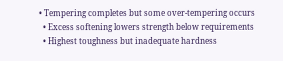• Tempering completes but some over-tempering occurs
  • Excess softening lowers strength below requirements
  • Highest toughness but inadequate hardness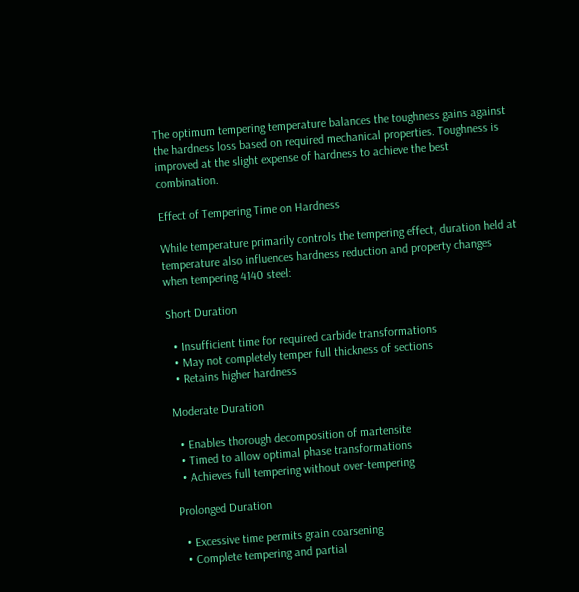The optimum tempering temperature balances the toughness gains against the hardness loss based on required mechanical properties. Toughness is improved at the slight expense of hardness to achieve the best combination.

Effect of Tempering Time on Hardness

While temperature primarily controls the tempering effect, duration held at temperature also influences hardness reduction and property changes when tempering 4140 steel:

Short Duration

  • Insufficient time for required carbide transformations
  • May not completely temper full thickness of sections
  • Retains higher hardness

Moderate Duration

  • Enables thorough decomposition of martensite
  • Timed to allow optimal phase transformations
  • Achieves full tempering without over-tempering

Prolonged Duration

  • Excessive time permits grain coarsening
  • Complete tempering and partial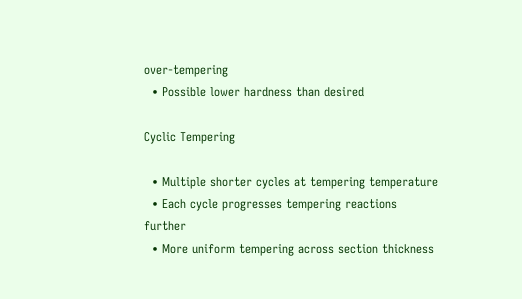over-tempering
  • Possible lower hardness than desired

Cyclic Tempering

  • Multiple shorter cycles at tempering temperature
  • Each cycle progresses tempering reactions further
  • More uniform tempering across section thickness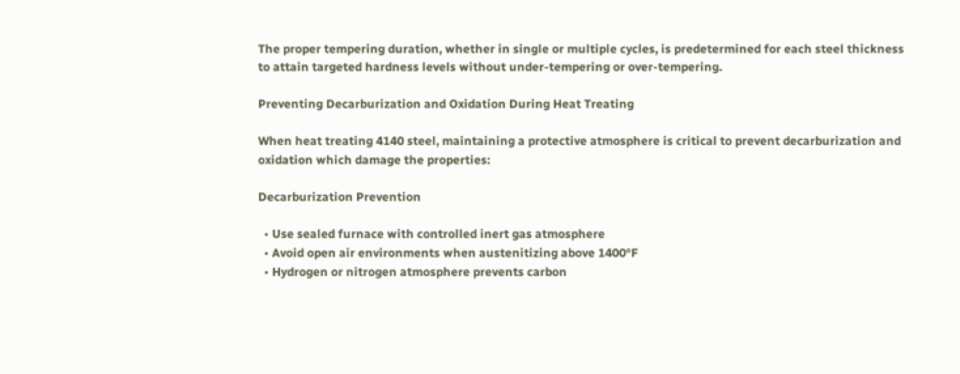The proper tempering duration, whether in single or multiple cycles, is predetermined for each steel thickness to attain targeted hardness levels without under-tempering or over-tempering.

Preventing Decarburization and Oxidation During Heat Treating

When heat treating 4140 steel, maintaining a protective atmosphere is critical to prevent decarburization and oxidation which damage the properties:

Decarburization Prevention

  • Use sealed furnace with controlled inert gas atmosphere
  • Avoid open air environments when austenitizing above 1400°F
  • Hydrogen or nitrogen atmosphere prevents carbon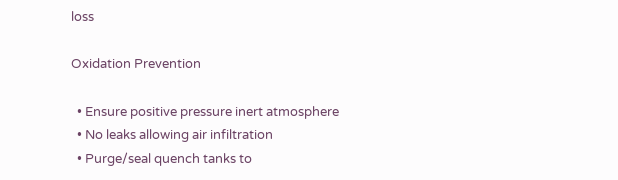loss

Oxidation Prevention

  • Ensure positive pressure inert atmosphere
  • No leaks allowing air infiltration
  • Purge/seal quench tanks to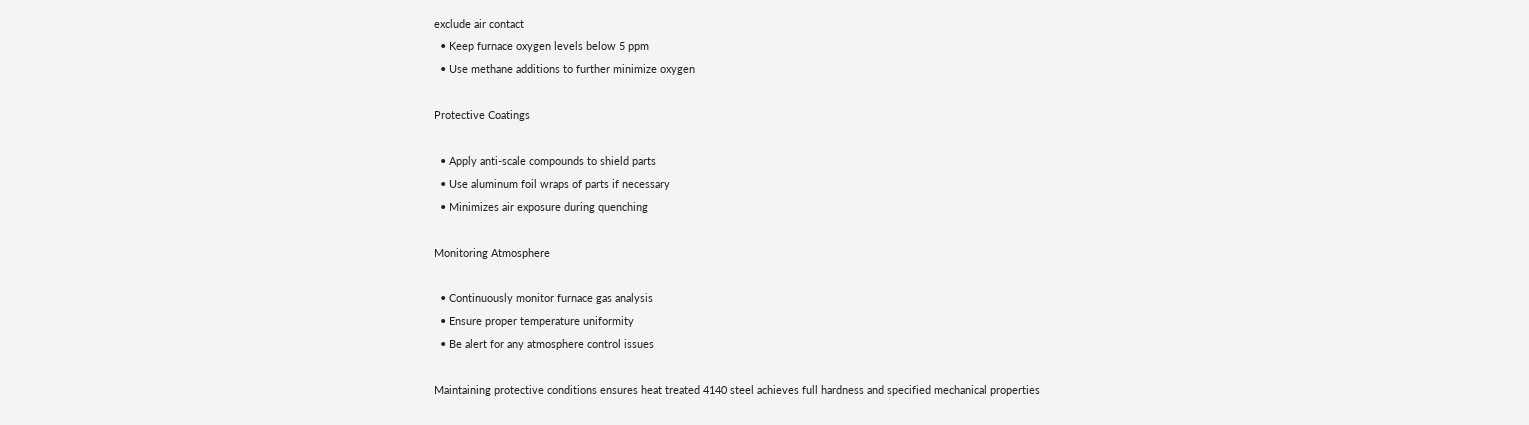exclude air contact
  • Keep furnace oxygen levels below 5 ppm
  • Use methane additions to further minimize oxygen

Protective Coatings

  • Apply anti-scale compounds to shield parts
  • Use aluminum foil wraps of parts if necessary
  • Minimizes air exposure during quenching

Monitoring Atmosphere

  • Continuously monitor furnace gas analysis
  • Ensure proper temperature uniformity
  • Be alert for any atmosphere control issues

Maintaining protective conditions ensures heat treated 4140 steel achieves full hardness and specified mechanical properties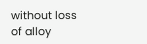without loss of alloy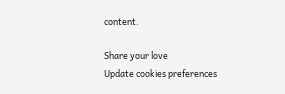content.

Share your love
Update cookies preferences